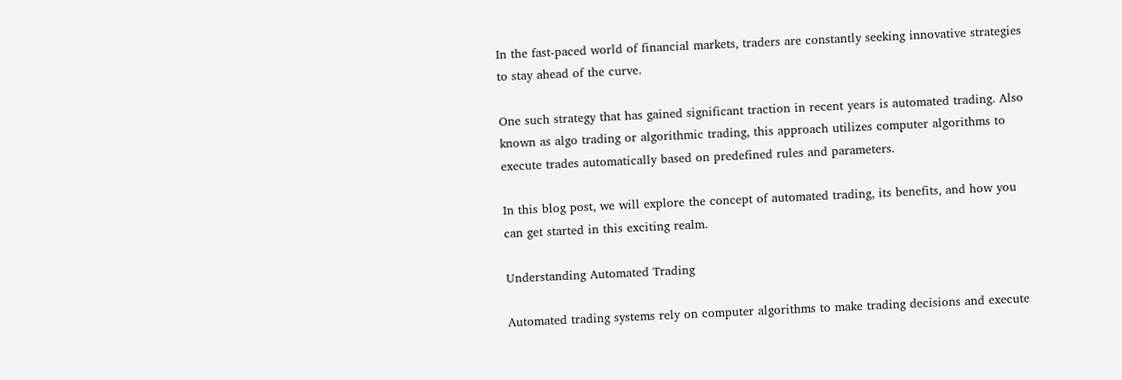In the fast-paced world of financial markets, traders are constantly seeking innovative strategies to stay ahead of the curve.

One such strategy that has gained significant traction in recent years is automated trading. Also known as algo trading or algorithmic trading, this approach utilizes computer algorithms to execute trades automatically based on predefined rules and parameters.

In this blog post, we will explore the concept of automated trading, its benefits, and how you can get started in this exciting realm.

Understanding Automated Trading

Automated trading systems rely on computer algorithms to make trading decisions and execute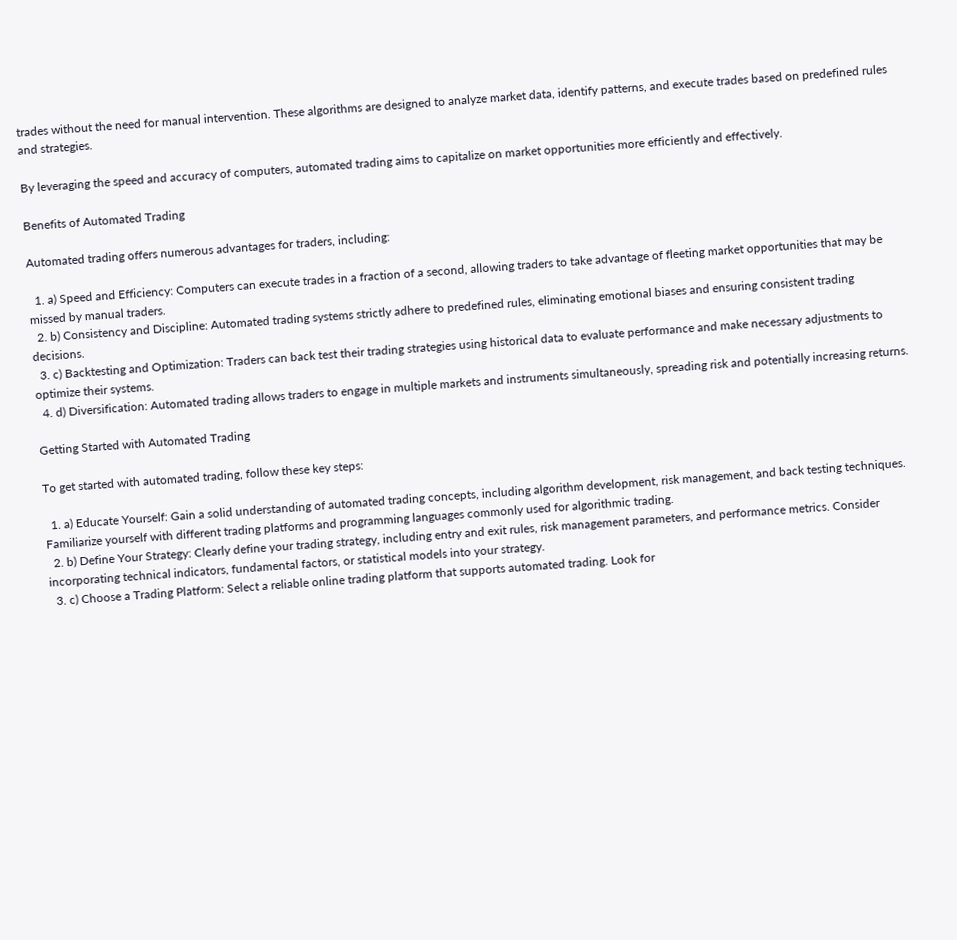trades without the need for manual intervention. These algorithms are designed to analyze market data, identify patterns, and execute trades based on predefined rules and strategies.

By leveraging the speed and accuracy of computers, automated trading aims to capitalize on market opportunities more efficiently and effectively.

Benefits of Automated Trading

Automated trading offers numerous advantages for traders, including:

  1. a) Speed and Efficiency: Computers can execute trades in a fraction of a second, allowing traders to take advantage of fleeting market opportunities that may be missed by manual traders.
  2. b) Consistency and Discipline: Automated trading systems strictly adhere to predefined rules, eliminating emotional biases and ensuring consistent trading decisions.
  3. c) Backtesting and Optimization: Traders can back test their trading strategies using historical data to evaluate performance and make necessary adjustments to optimize their systems.
  4. d) Diversification: Automated trading allows traders to engage in multiple markets and instruments simultaneously, spreading risk and potentially increasing returns.

Getting Started with Automated Trading

To get started with automated trading, follow these key steps:

  1. a) Educate Yourself: Gain a solid understanding of automated trading concepts, including algorithm development, risk management, and back testing techniques. Familiarize yourself with different trading platforms and programming languages commonly used for algorithmic trading.
  2. b) Define Your Strategy: Clearly define your trading strategy, including entry and exit rules, risk management parameters, and performance metrics. Consider incorporating technical indicators, fundamental factors, or statistical models into your strategy.
  3. c) Choose a Trading Platform: Select a reliable online trading platform that supports automated trading. Look for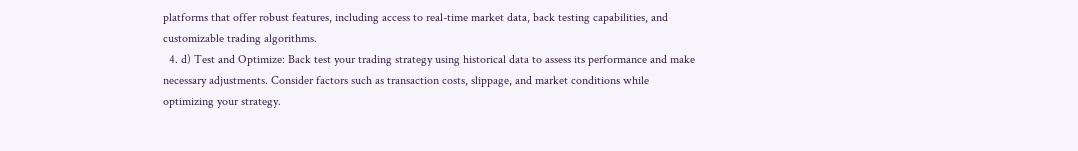platforms that offer robust features, including access to real-time market data, back testing capabilities, and customizable trading algorithms.
  4. d) Test and Optimize: Back test your trading strategy using historical data to assess its performance and make necessary adjustments. Consider factors such as transaction costs, slippage, and market conditions while optimizing your strategy.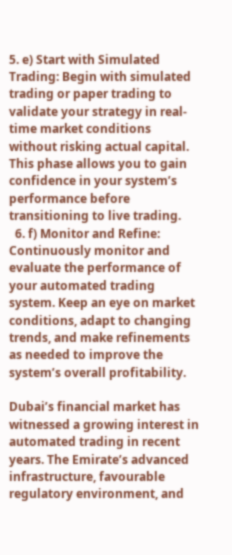5. e) Start with Simulated Trading: Begin with simulated trading or paper trading to validate your strategy in real-time market conditions without risking actual capital. This phase allows you to gain confidence in your system’s performance before transitioning to live trading.
  6. f) Monitor and Refine: Continuously monitor and evaluate the performance of your automated trading system. Keep an eye on market conditions, adapt to changing trends, and make refinements as needed to improve the system’s overall profitability.

Dubai’s financial market has witnessed a growing interest in automated trading in recent years. The Emirate’s advanced infrastructure, favourable regulatory environment, and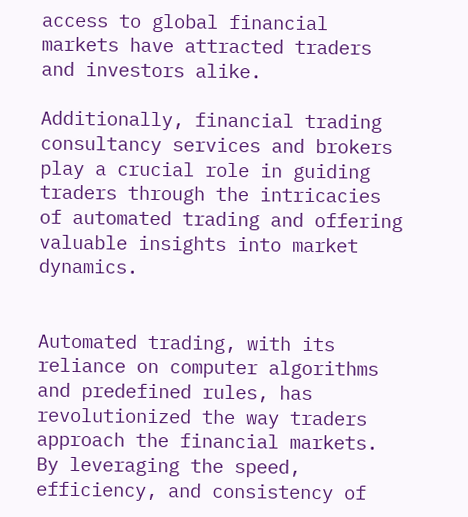access to global financial markets have attracted traders and investors alike.

Additionally, financial trading consultancy services and brokers play a crucial role in guiding traders through the intricacies of automated trading and offering valuable insights into market dynamics.


Automated trading, with its reliance on computer algorithms and predefined rules, has revolutionized the way traders approach the financial markets. By leveraging the speed, efficiency, and consistency of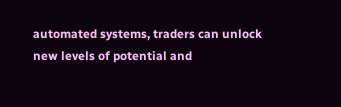automated systems, traders can unlock new levels of potential and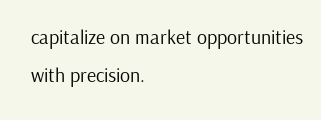capitalize on market opportunities with precision.